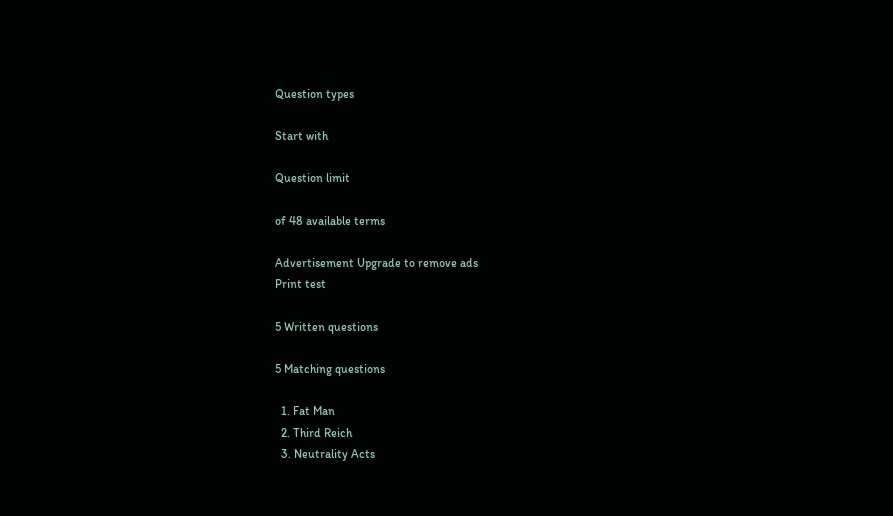Question types

Start with

Question limit

of 48 available terms

Advertisement Upgrade to remove ads
Print test

5 Written questions

5 Matching questions

  1. Fat Man
  2. Third Reich
  3. Neutrality Acts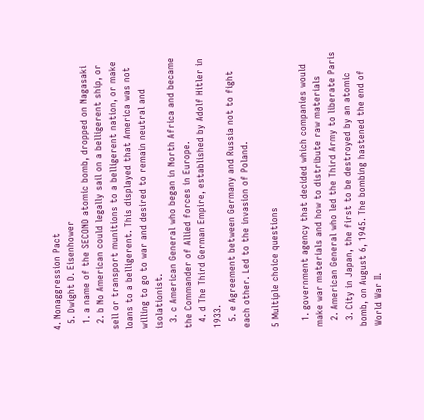4. Nonaggression Pact
  5. Dwight D. Eisenhower
  1. a name of the SECOND atomic bomb, dropped on Nagasaki
  2. b No American could legally sail on a belligerent ship, or sell or transport munitions to a belligerent nation, or make loans to a belligerent. This displayed that America was not willing to go to war and desired to remain neutral and isolationist.
  3. c American General who began in North Africa and became the Commander of Allied forces in Europe.
  4. d The Third German Empire, established by Adolf Hitler in 1933.
  5. e Agreement between Germany and Russia not to fight each other. Led to the invasion of Poland.

5 Multiple choice questions

  1. government agency that decided which companies would make war materials and how to distribute raw materials
  2. American General who led the Third Army to liberate Paris
  3. City in Japan, the first to be destroyed by an atomic bomb, on August 6, 1945. The bombing hastened the end of World War II.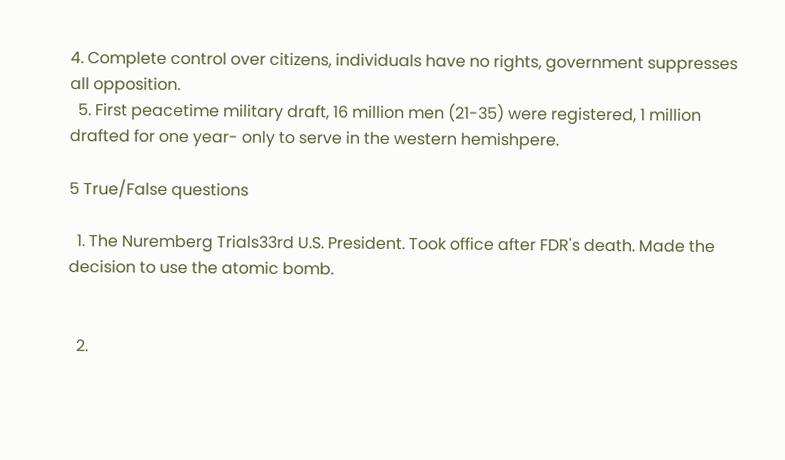4. Complete control over citizens, individuals have no rights, government suppresses all opposition.
  5. First peacetime military draft, 16 million men (21-35) were registered, 1 million drafted for one year- only to serve in the western hemishpere.

5 True/False questions

  1. The Nuremberg Trials33rd U.S. President. Took office after FDR's death. Made the decision to use the atomic bomb.


  2.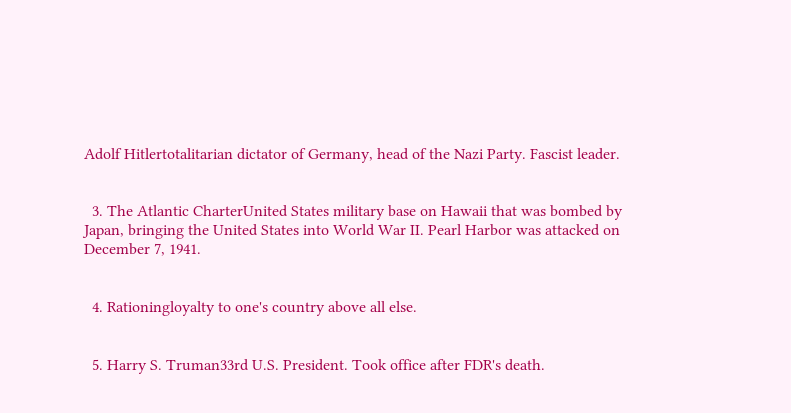Adolf Hitlertotalitarian dictator of Germany, head of the Nazi Party. Fascist leader.


  3. The Atlantic CharterUnited States military base on Hawaii that was bombed by Japan, bringing the United States into World War II. Pearl Harbor was attacked on December 7, 1941.


  4. Rationingloyalty to one's country above all else.


  5. Harry S. Truman33rd U.S. President. Took office after FDR's death.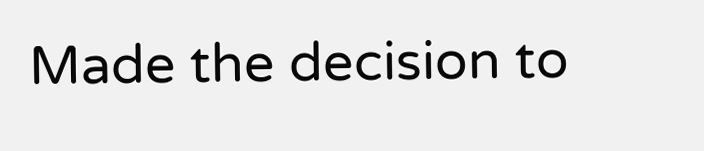Made the decision to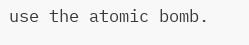use the atomic bomb.